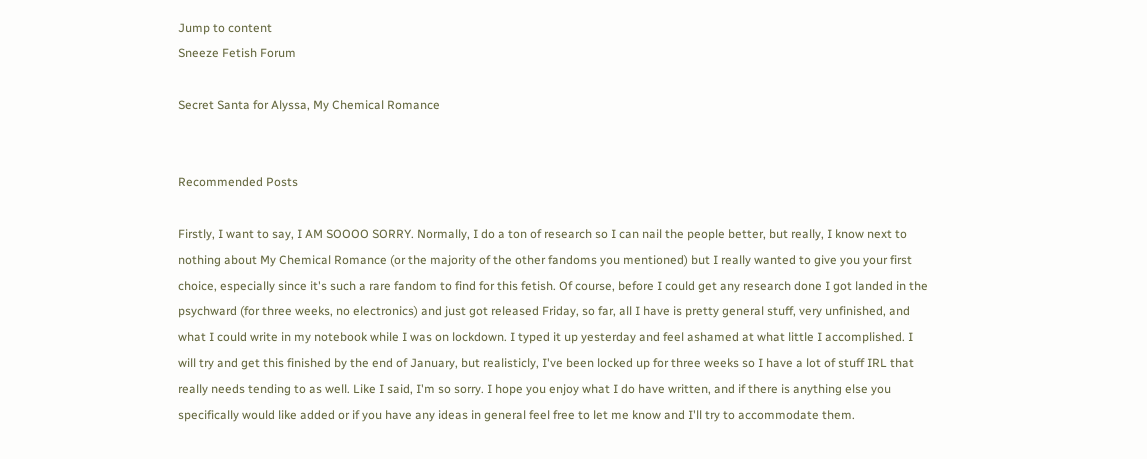Jump to content
Sneeze Fetish Forum

Secret Santa for Alyssa, My Chemical Romance


Recommended Posts

Firstly, I want to say, I AM SOOOO SORRY. Normally, I do a ton of research so I can nail the people better, but really, I know next to nothing about My Chemical Romance (or the majority of the other fandoms you mentioned) but I really wanted to give you your first choice, especially since it's such a rare fandom to find for this fetish. Of course, before I could get any research done I got landed in the psychward (for three weeks, no electronics) and just got released Friday, so far, all I have is pretty general stuff, very unfinished, and what I could write in my notebook while I was on lockdown. I typed it up yesterday and feel ashamed at what little I accomplished. I will try and get this finished by the end of January, but realisticly, I've been locked up for three weeks so I have a lot of stuff IRL that really needs tending to as well. Like I said, I'm so sorry. I hope you enjoy what I do have written, and if there is anything else you specifically would like added or if you have any ideas in general feel free to let me know and I'll try to accommodate them.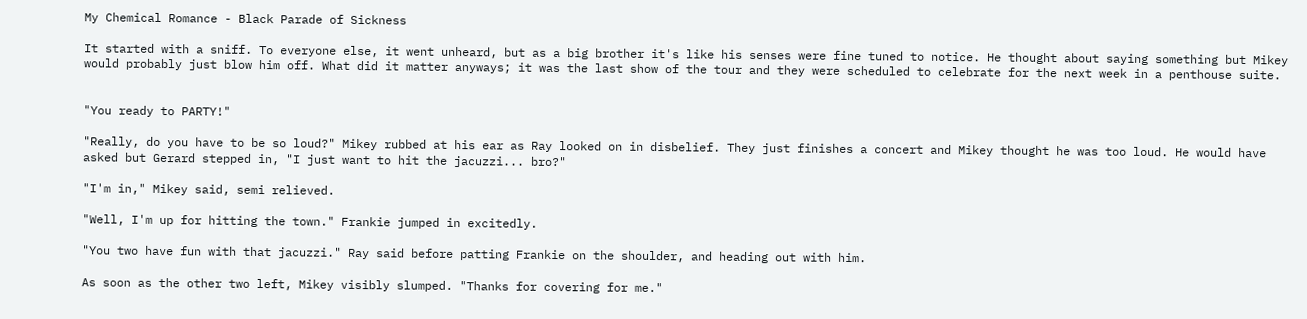My Chemical Romance - Black Parade of Sickness

It started with a sniff. To everyone else, it went unheard, but as a big brother it's like his senses were fine tuned to notice. He thought about saying something but Mikey would probably just blow him off. What did it matter anyways; it was the last show of the tour and they were scheduled to celebrate for the next week in a penthouse suite.


"You ready to PARTY!"

"Really, do you have to be so loud?" Mikey rubbed at his ear as Ray looked on in disbelief. They just finishes a concert and Mikey thought he was too loud. He would have asked but Gerard stepped in, "I just want to hit the jacuzzi... bro?"

"I'm in," Mikey said, semi relieved.

"Well, I'm up for hitting the town." Frankie jumped in excitedly.

"You two have fun with that jacuzzi." Ray said before patting Frankie on the shoulder, and heading out with him.

As soon as the other two left, Mikey visibly slumped. "Thanks for covering for me."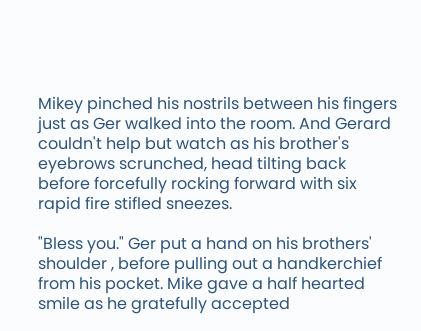Mikey pinched his nostrils between his fingers just as Ger walked into the room. And Gerard couldn't help but watch as his brother's eyebrows scrunched, head tilting back before forcefully rocking forward with six rapid fire stifled sneezes.

"Bless you." Ger put a hand on his brothers' shoulder , before pulling out a handkerchief from his pocket. Mike gave a half hearted smile as he gratefully accepted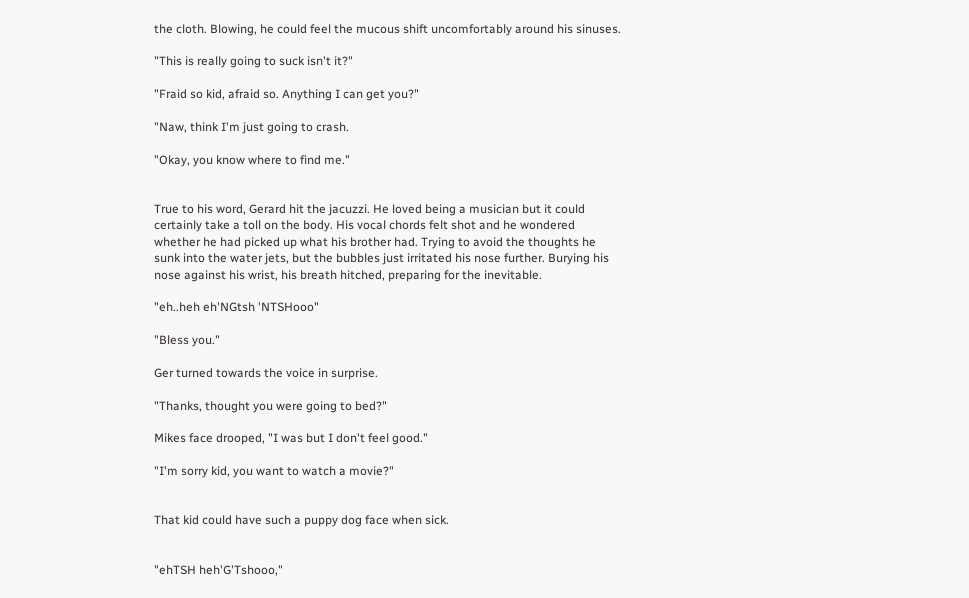the cloth. Blowing, he could feel the mucous shift uncomfortably around his sinuses.

"This is really going to suck isn't it?"

"Fraid so kid, afraid so. Anything I can get you?"

"Naw, think I'm just going to crash.

"Okay, you know where to find me."


True to his word, Gerard hit the jacuzzi. He loved being a musician but it could certainly take a toll on the body. His vocal chords felt shot and he wondered whether he had picked up what his brother had. Trying to avoid the thoughts he sunk into the water jets, but the bubbles just irritated his nose further. Burying his nose against his wrist, his breath hitched, preparing for the inevitable.

"eh..heh eh'NGtsh 'NTSHooo"

"Bless you."

Ger turned towards the voice in surprise.

"Thanks, thought you were going to bed?"

Mikes face drooped, "I was but I don't feel good."

"I'm sorry kid, you want to watch a movie?"


That kid could have such a puppy dog face when sick.


"ehTSH heh'G'Tshooo,"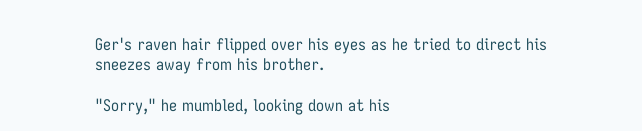Ger's raven hair flipped over his eyes as he tried to direct his sneezes away from his brother.

"Sorry," he mumbled, looking down at his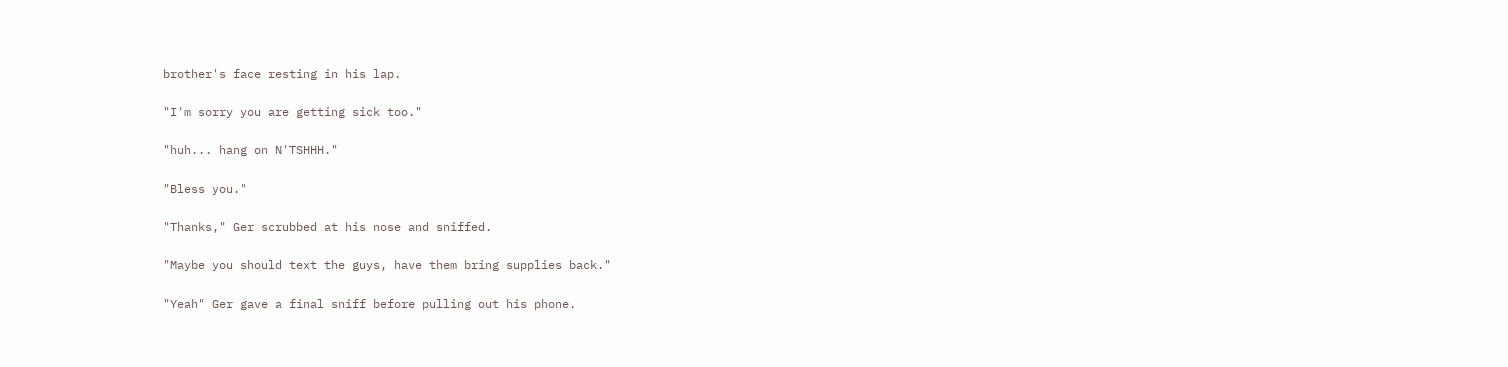brother's face resting in his lap.

"I'm sorry you are getting sick too."

"huh... hang on N'TSHHH."

"Bless you."

"Thanks," Ger scrubbed at his nose and sniffed.

"Maybe you should text the guys, have them bring supplies back."

"Yeah" Ger gave a final sniff before pulling out his phone.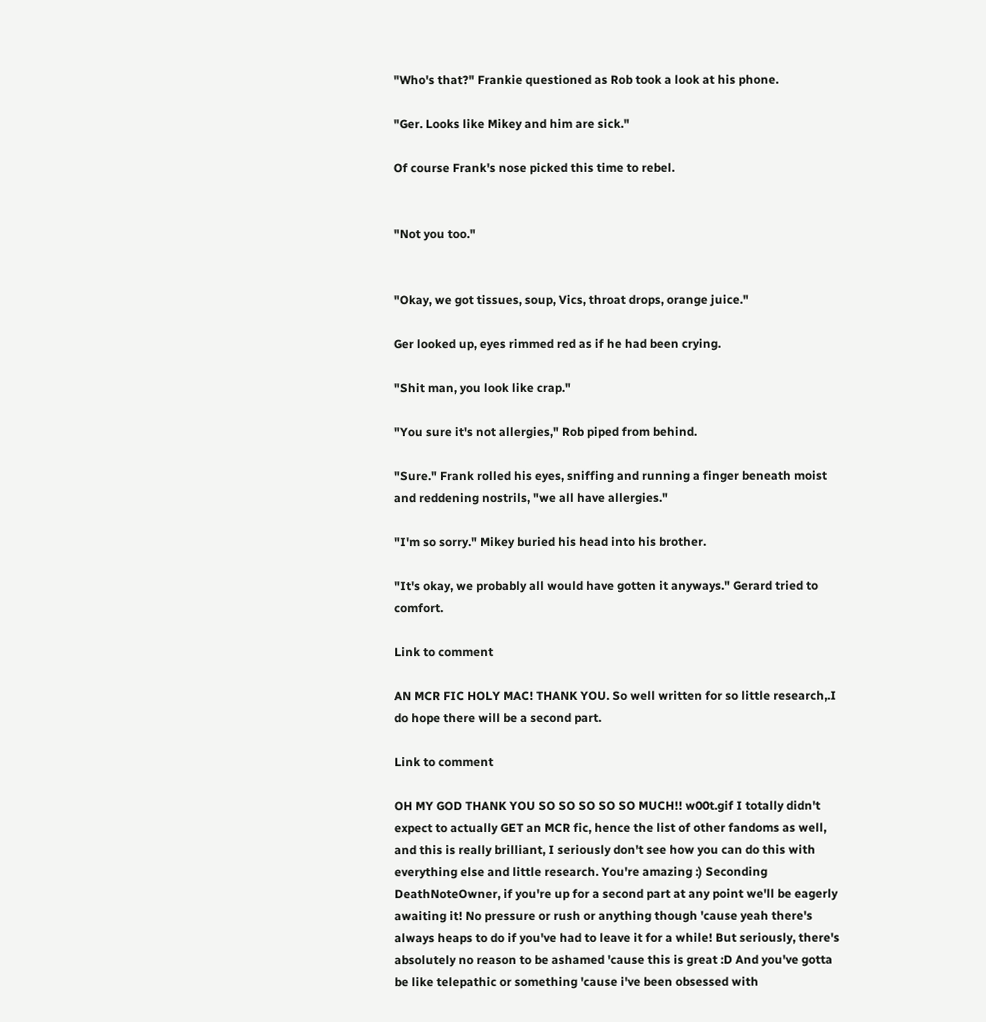"Who's that?" Frankie questioned as Rob took a look at his phone.

"Ger. Looks like Mikey and him are sick."

Of course Frank's nose picked this time to rebel.


"Not you too."


"Okay, we got tissues, soup, Vics, throat drops, orange juice."

Ger looked up, eyes rimmed red as if he had been crying.

"Shit man, you look like crap."

"You sure it's not allergies," Rob piped from behind.

"Sure." Frank rolled his eyes, sniffing and running a finger beneath moist and reddening nostrils, "we all have allergies."

"I'm so sorry." Mikey buried his head into his brother.

"It's okay, we probably all would have gotten it anyways." Gerard tried to comfort.

Link to comment

AN MCR FIC HOLY MAC! THANK YOU. So well written for so little research,.I do hope there will be a second part.

Link to comment

OH MY GOD THANK YOU SO SO SO SO SO MUCH!! w00t.gif I totally didn't expect to actually GET an MCR fic, hence the list of other fandoms as well, and this is really brilliant, I seriously don't see how you can do this with everything else and little research. You're amazing :) Seconding DeathNoteOwner, if you're up for a second part at any point we'll be eagerly awaiting it! No pressure or rush or anything though 'cause yeah there's always heaps to do if you've had to leave it for a while! But seriously, there's absolutely no reason to be ashamed 'cause this is great :D And you've gotta be like telepathic or something 'cause i've been obsessed with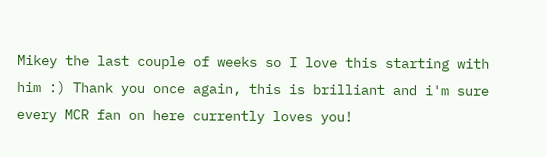Mikey the last couple of weeks so I love this starting with him :) Thank you once again, this is brilliant and i'm sure every MCR fan on here currently loves you!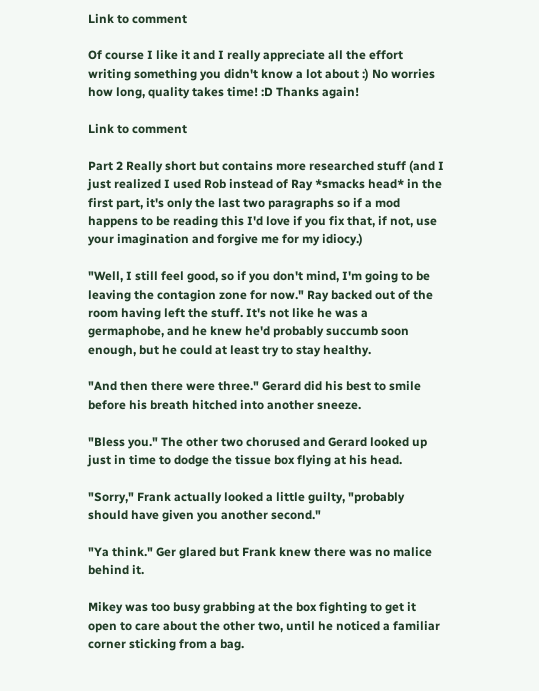Link to comment

Of course I like it and I really appreciate all the effort writing something you didn't know a lot about :) No worries how long, quality takes time! :D Thanks again!

Link to comment

Part 2 Really short but contains more researched stuff (and I just realized I used Rob instead of Ray *smacks head* in the first part, it's only the last two paragraphs so if a mod happens to be reading this I'd love if you fix that, if not, use your imagination and forgive me for my idiocy.)

"Well, I still feel good, so if you don't mind, I'm going to be leaving the contagion zone for now." Ray backed out of the room having left the stuff. It's not like he was a germaphobe, and he knew he'd probably succumb soon enough, but he could at least try to stay healthy.

"And then there were three." Gerard did his best to smile before his breath hitched into another sneeze.

"Bless you." The other two chorused and Gerard looked up just in time to dodge the tissue box flying at his head.

"Sorry," Frank actually looked a little guilty, "probably should have given you another second."

"Ya think." Ger glared but Frank knew there was no malice behind it.

Mikey was too busy grabbing at the box fighting to get it open to care about the other two, until he noticed a familiar corner sticking from a bag.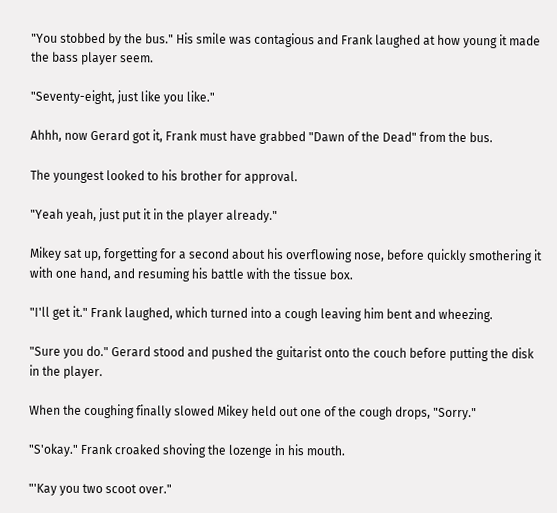"You stobbed by the bus." His smile was contagious and Frank laughed at how young it made the bass player seem.

"Seventy-eight, just like you like."

Ahhh, now Gerard got it, Frank must have grabbed "Dawn of the Dead" from the bus.

The youngest looked to his brother for approval.

"Yeah yeah, just put it in the player already."

Mikey sat up, forgetting for a second about his overflowing nose, before quickly smothering it with one hand, and resuming his battle with the tissue box.

"I'll get it." Frank laughed, which turned into a cough leaving him bent and wheezing.

"Sure you do." Gerard stood and pushed the guitarist onto the couch before putting the disk in the player.

When the coughing finally slowed Mikey held out one of the cough drops, "Sorry."

"S'okay." Frank croaked shoving the lozenge in his mouth.

"'Kay you two scoot over."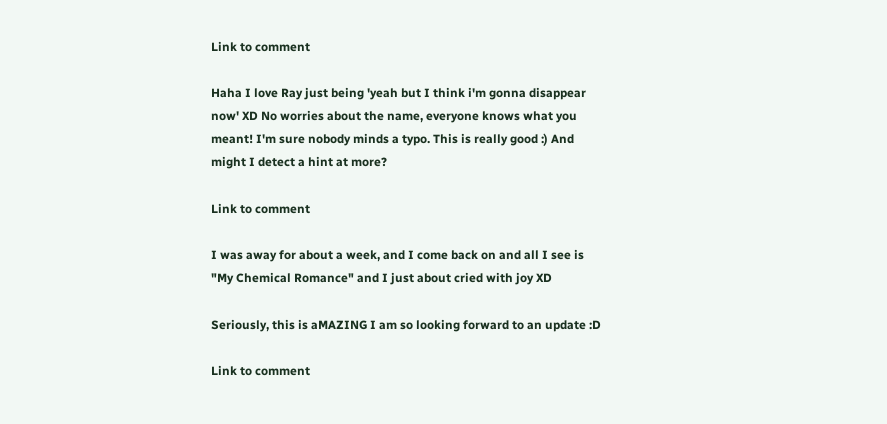Link to comment

Haha I love Ray just being 'yeah but I think i'm gonna disappear now' XD No worries about the name, everyone knows what you meant! I'm sure nobody minds a typo. This is really good :) And might I detect a hint at more?

Link to comment

I was away for about a week, and I come back on and all I see is "My Chemical Romance" and I just about cried with joy XD

Seriously, this is aMAZING I am so looking forward to an update :D

Link to comment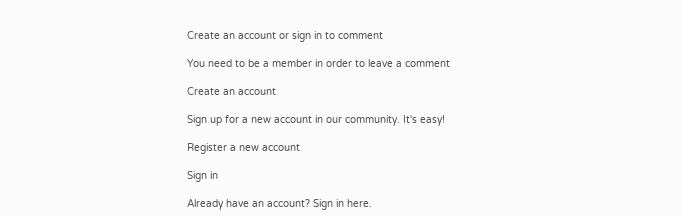Create an account or sign in to comment

You need to be a member in order to leave a comment

Create an account

Sign up for a new account in our community. It's easy!

Register a new account

Sign in

Already have an account? Sign in here.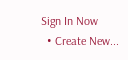Sign In Now
  • Create New...